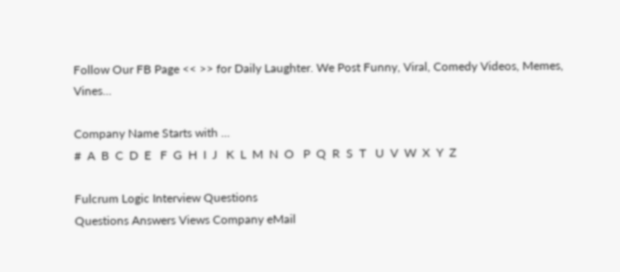Follow Our FB Page << >> for Daily Laughter. We Post Funny, Viral, Comedy Videos, Memes, Vines...

Company Name Starts with ...
#  A  B  C  D  E   F  G  H  I  J   K  L  M  N  O   P  Q  R  S  T   U  V  W  X  Y  Z

Fulcrum Logic Interview Questions
Questions Answers Views Company eMail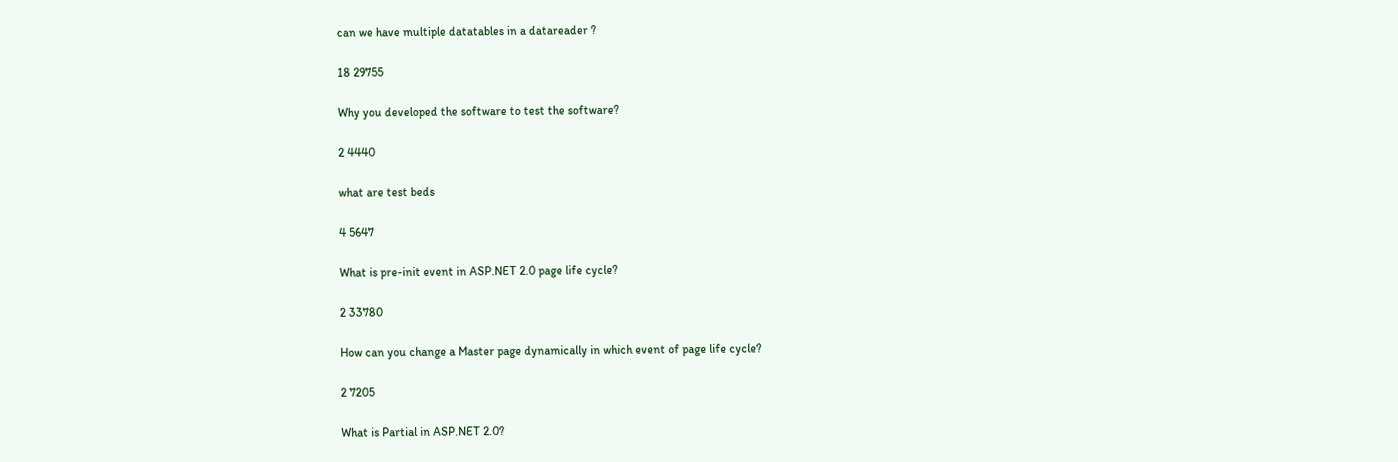can we have multiple datatables in a datareader ?

18 29755

Why you developed the software to test the software?

2 4440

what are test beds

4 5647

What is pre-init event in ASP.NET 2.0 page life cycle?

2 33780

How can you change a Master page dynamically in which event of page life cycle?

2 7205

What is Partial in ASP.NET 2.0?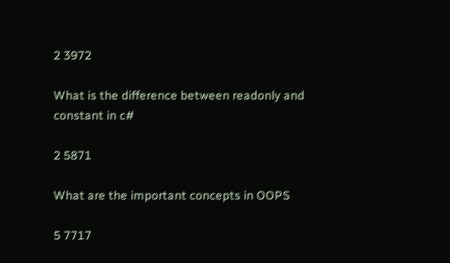2 3972

What is the difference between readonly and constant in c#

2 5871

What are the important concepts in OOPS

5 7717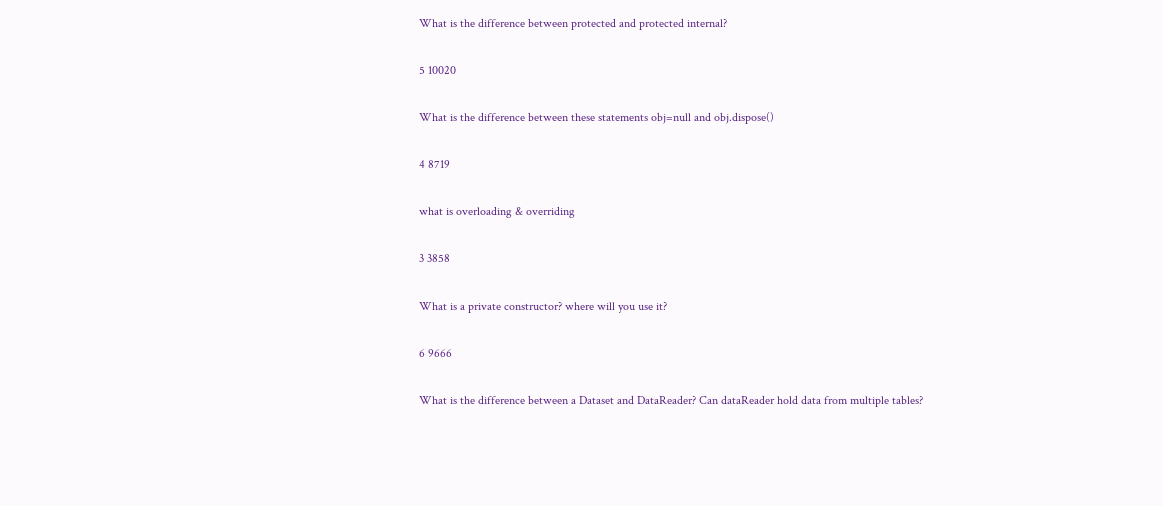What is the difference between protected and protected internal?

5 10020

What is the difference between these statements obj=null and obj.dispose()

4 8719

what is overloading & overriding

3 3858

What is a private constructor? where will you use it?

6 9666

What is the difference between a Dataset and DataReader? Can dataReader hold data from multiple tables?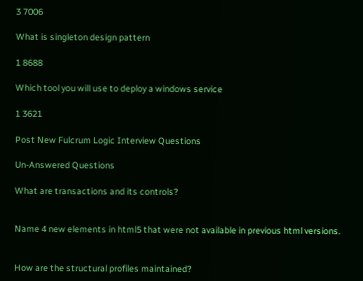3 7006

What is singleton design pattern

1 8688

Which tool you will use to deploy a windows service

1 3621

Post New Fulcrum Logic Interview Questions

Un-Answered Questions

What are transactions and its controls?


Name 4 new elements in html5 that were not available in previous html versions.


How are the structural profiles maintained?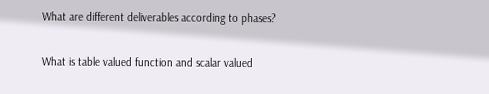What are different deliverables according to phases?


What is table valued function and scalar valued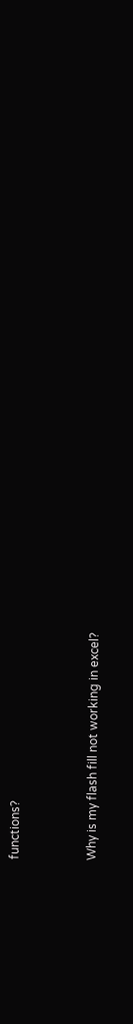functions?


Why is my flash fill not working in excel?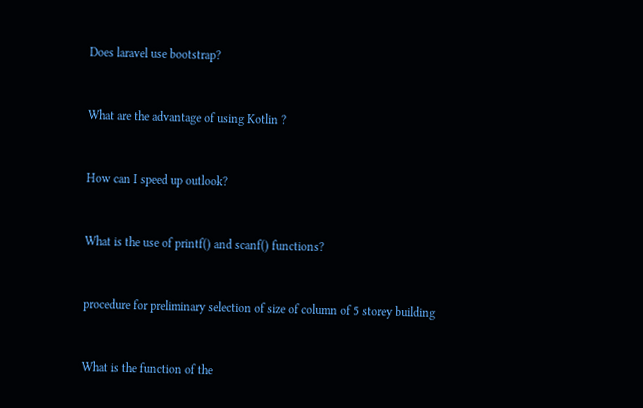Does laravel use bootstrap?


What are the advantage of using Kotlin ?


How can I speed up outlook?


What is the use of printf() and scanf() functions?


procedure for preliminary selection of size of column of 5 storey building


What is the function of the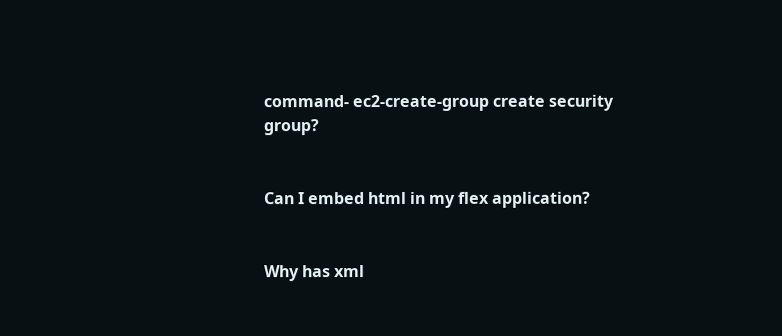command- ec2-create-group create security group?


Can I embed html in my flex application?


Why has xml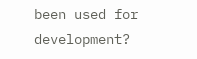been used for development?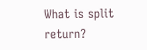What is split return?